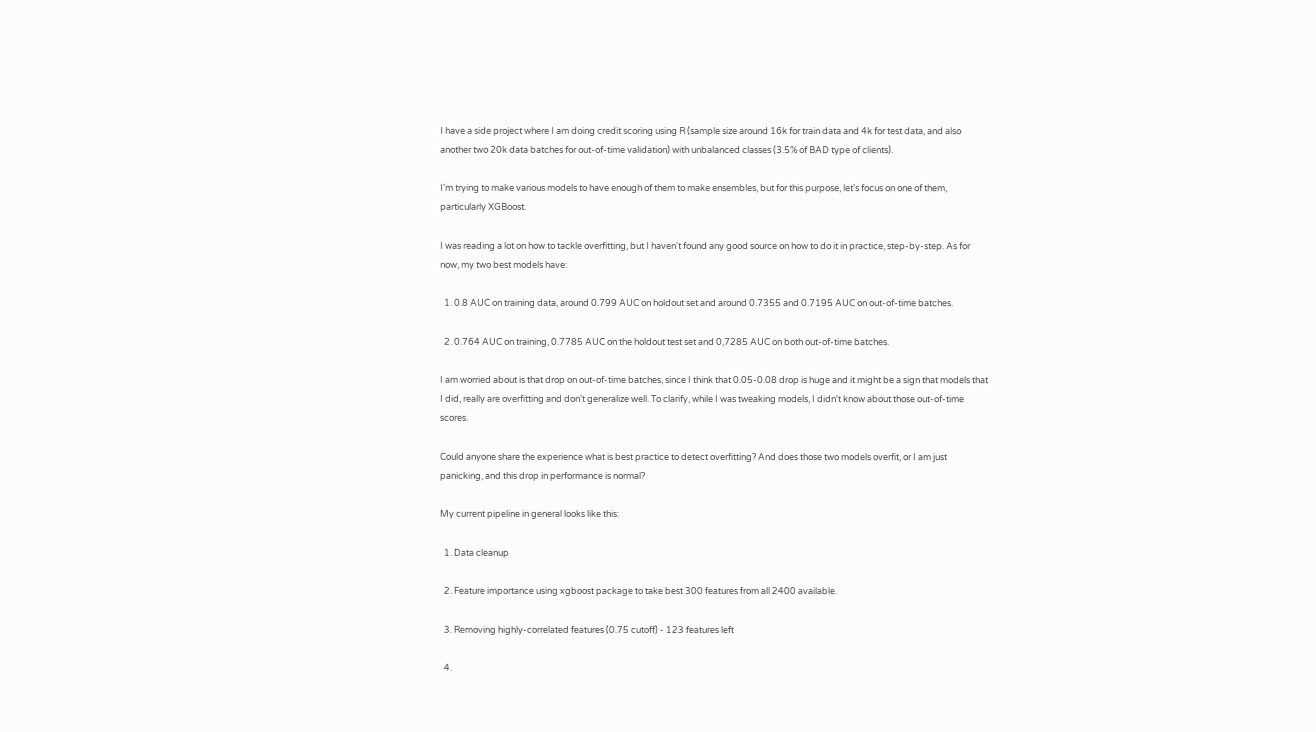I have a side project where I am doing credit scoring using R (sample size around 16k for train data and 4k for test data, and also another two 20k data batches for out-of-time validation) with unbalanced classes (3.5% of BAD type of clients).

I'm trying to make various models to have enough of them to make ensembles, but for this purpose, let's focus on one of them, particularly XGBoost.

I was reading a lot on how to tackle overfitting, but I haven't found any good source on how to do it in practice, step-by-step. As for now, my two best models have:

  1. 0.8 AUC on training data, around 0.799 AUC on holdout set and around 0.7355 and 0.7195 AUC on out-of-time batches.

  2. 0.764 AUC on training, 0.7785 AUC on the holdout test set and 0,7285 AUC on both out-of-time batches.

I am worried about is that drop on out-of-time batches, since I think that 0.05-0.08 drop is huge and it might be a sign that models that I did, really are overfitting and don't generalize well. To clarify, while I was tweaking models, I didn't know about those out-of-time scores.

Could anyone share the experience what is best practice to detect overfitting? And does those two models overfit, or I am just panicking, and this drop in performance is normal?

My current pipeline in general looks like this:

  1. Data cleanup

  2. Feature importance using xgboost package to take best 300 features from all 2400 available.

  3. Removing highly-correlated features (0.75 cutoff) - 123 features left

  4.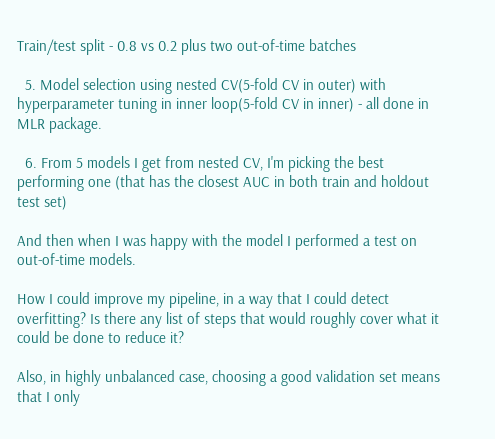Train/test split - 0.8 vs 0.2 plus two out-of-time batches

  5. Model selection using nested CV(5-fold CV in outer) with hyperparameter tuning in inner loop(5-fold CV in inner) - all done in MLR package.

  6. From 5 models I get from nested CV, I'm picking the best performing one (that has the closest AUC in both train and holdout test set)

And then when I was happy with the model I performed a test on out-of-time models.

How I could improve my pipeline, in a way that I could detect overfitting? Is there any list of steps that would roughly cover what it could be done to reduce it?

Also, in highly unbalanced case, choosing a good validation set means that I only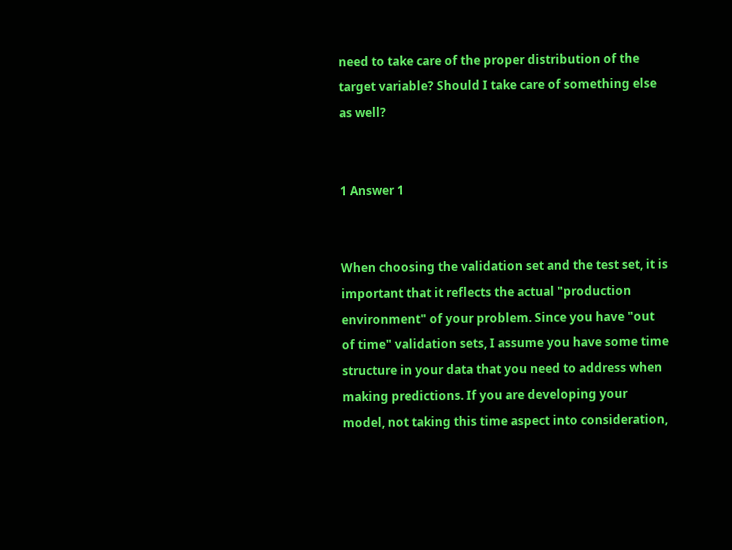need to take care of the proper distribution of the target variable? Should I take care of something else as well?


1 Answer 1


When choosing the validation set and the test set, it is important that it reflects the actual "production environment" of your problem. Since you have "out of time" validation sets, I assume you have some time structure in your data that you need to address when making predictions. If you are developing your model, not taking this time aspect into consideration,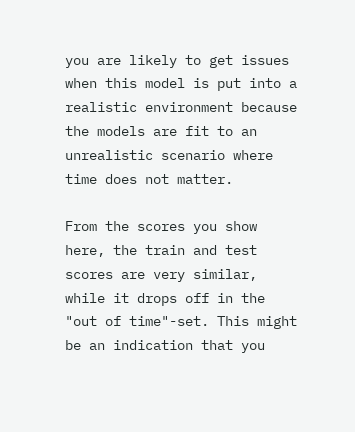you are likely to get issues when this model is put into a realistic environment because the models are fit to an unrealistic scenario where time does not matter.

From the scores you show here, the train and test scores are very similar, while it drops off in the "out of time"-set. This might be an indication that you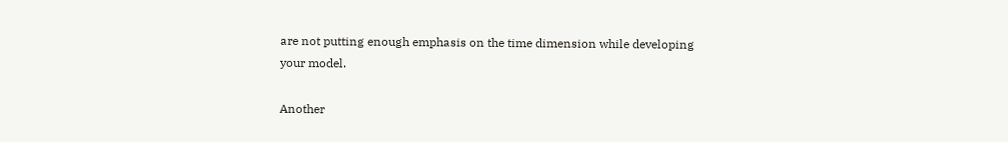are not putting enough emphasis on the time dimension while developing your model.

Another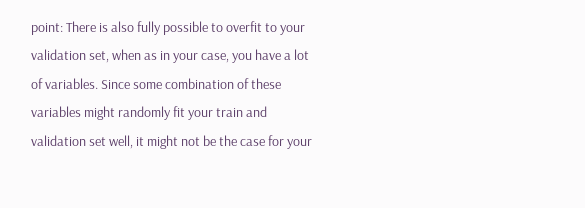point: There is also fully possible to overfit to your validation set, when as in your case, you have a lot of variables. Since some combination of these variables might randomly fit your train and validation set well, it might not be the case for your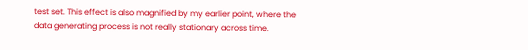test set. This effect is also magnified by my earlier point, where the data generating process is not really stationary across time.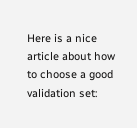Here is a nice article about how to choose a good validation set: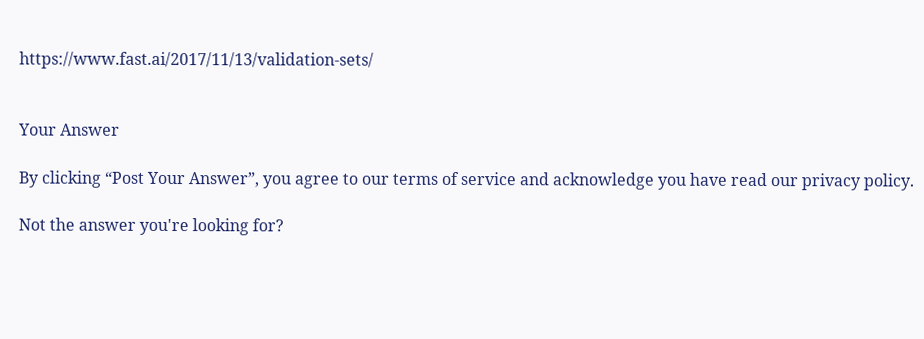https://www.fast.ai/2017/11/13/validation-sets/


Your Answer

By clicking “Post Your Answer”, you agree to our terms of service and acknowledge you have read our privacy policy.

Not the answer you're looking for?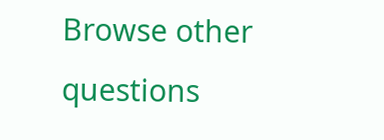Browse other questions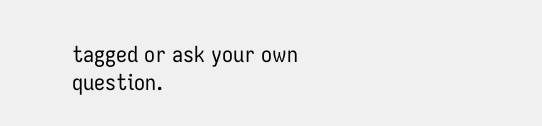tagged or ask your own question.